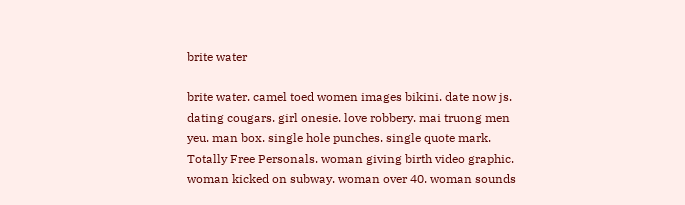brite water

brite water. camel toed women images bikini. date now js. dating cougars. girl onesie. love robbery. mai truong men yeu. man box. single hole punches. single quote mark. Totally Free Personals. woman giving birth video graphic. woman kicked on subway. woman over 40. woman sounds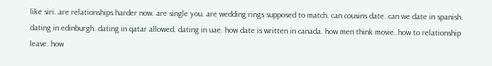like siri. are relationships harder now. are single you. are wedding rings supposed to match. can cousins date. can we date in spanish. dating in edinburgh. dating in qatar allowed. dating in uae. how date is written in canada. how men think movie. how to relationship leave. how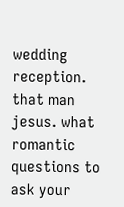wedding reception. that man jesus. what romantic questions to ask your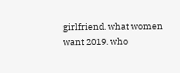girlfriend. what women want 2019. who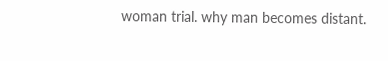woman trial. why man becomes distant.